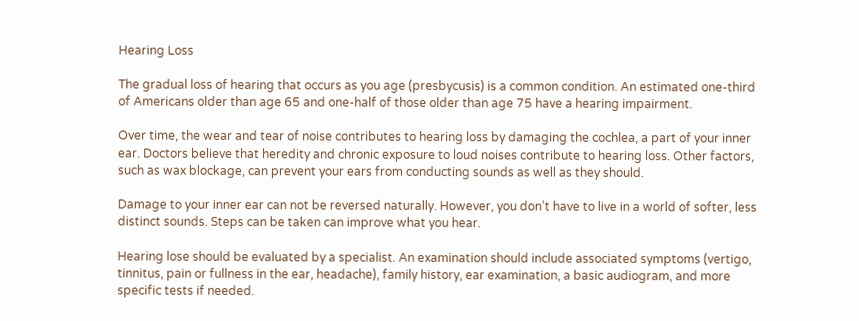Hearing Loss

The gradual loss of hearing that occurs as you age (presbycusis) is a common condition. An estimated one-third of Americans older than age 65 and one-half of those older than age 75 have a hearing impairment.

Over time, the wear and tear of noise contributes to hearing loss by damaging the cochlea, a part of your inner ear. Doctors believe that heredity and chronic exposure to loud noises contribute to hearing loss. Other factors, such as wax blockage, can prevent your ears from conducting sounds as well as they should.

Damage to your inner ear can not be reversed naturally. However, you don’t have to live in a world of softer, less distinct sounds. Steps can be taken can improve what you hear.

Hearing lose should be evaluated by a specialist. An examination should include associated symptoms (vertigo, tinnitus, pain or fullness in the ear, headache), family history, ear examination, a basic audiogram, and more specific tests if needed.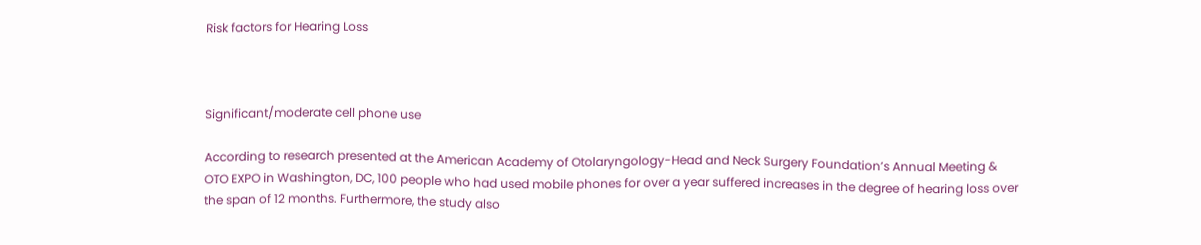Risk factors for Hearing Loss



Significant/moderate cell phone use

According to research presented at the American Academy of Otolaryngology-Head and Neck Surgery Foundation’s Annual Meeting & OTO EXPO in Washington, DC, 100 people who had used mobile phones for over a year suffered increases in the degree of hearing loss over the span of 12 months. Furthermore, the study also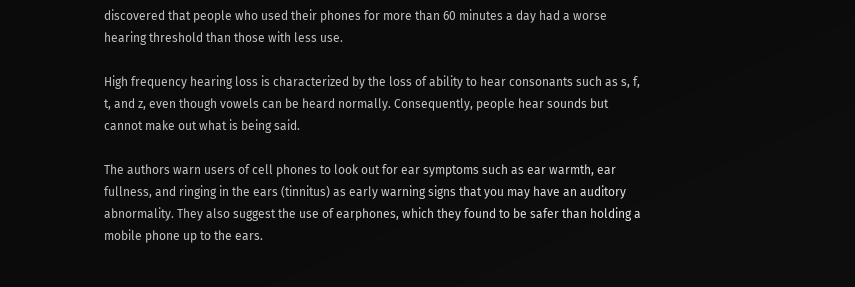discovered that people who used their phones for more than 60 minutes a day had a worse hearing threshold than those with less use.

High frequency hearing loss is characterized by the loss of ability to hear consonants such as s, f, t, and z, even though vowels can be heard normally. Consequently, people hear sounds but cannot make out what is being said.

The authors warn users of cell phones to look out for ear symptoms such as ear warmth, ear fullness, and ringing in the ears (tinnitus) as early warning signs that you may have an auditory abnormality. They also suggest the use of earphones, which they found to be safer than holding a mobile phone up to the ears.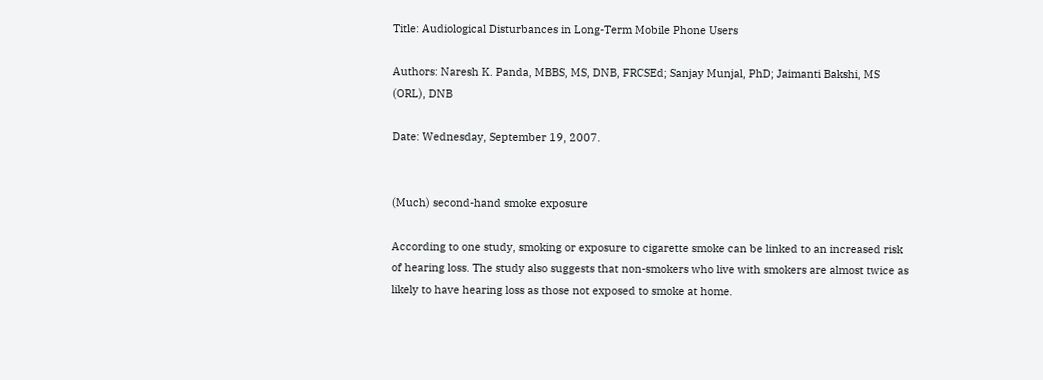Title: Audiological Disturbances in Long-Term Mobile Phone Users

Authors: Naresh K. Panda, MBBS, MS, DNB, FRCSEd; Sanjay Munjal, PhD; Jaimanti Bakshi, MS (ORL), DNB

Date: Wednesday, September 19, 2007.


(Much) second-hand smoke exposure

According to one study, smoking or exposure to cigarette smoke can be linked to an increased risk of hearing loss. The study also suggests that non-smokers who live with smokers are almost twice as likely to have hearing loss as those not exposed to smoke at home.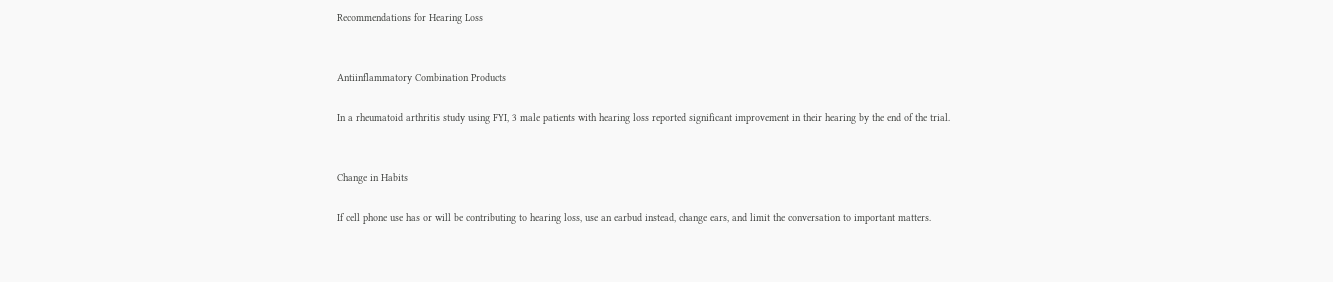Recommendations for Hearing Loss


Antiinflammatory Combination Products

In a rheumatoid arthritis study using FYI, 3 male patients with hearing loss reported significant improvement in their hearing by the end of the trial.


Change in Habits

If cell phone use has or will be contributing to hearing loss, use an earbud instead, change ears, and limit the conversation to important matters.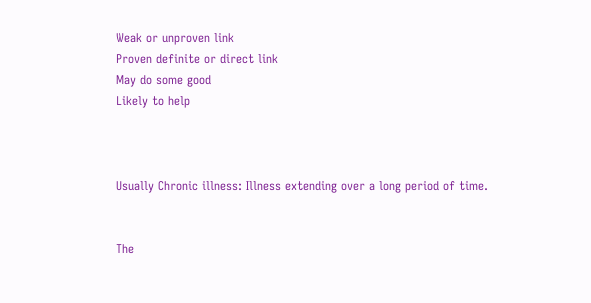Weak or unproven link
Proven definite or direct link
May do some good
Likely to help



Usually Chronic illness: Illness extending over a long period of time.


The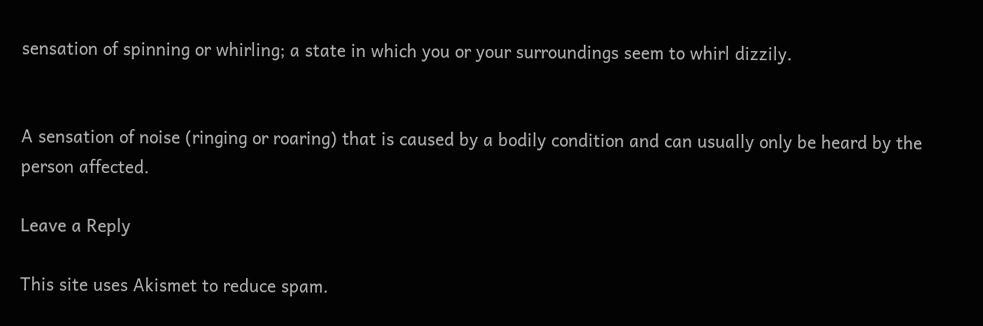sensation of spinning or whirling; a state in which you or your surroundings seem to whirl dizzily.


A sensation of noise (ringing or roaring) that is caused by a bodily condition and can usually only be heard by the person affected.

Leave a Reply

This site uses Akismet to reduce spam.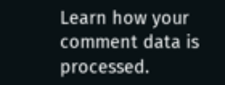Learn how your comment data is processed.